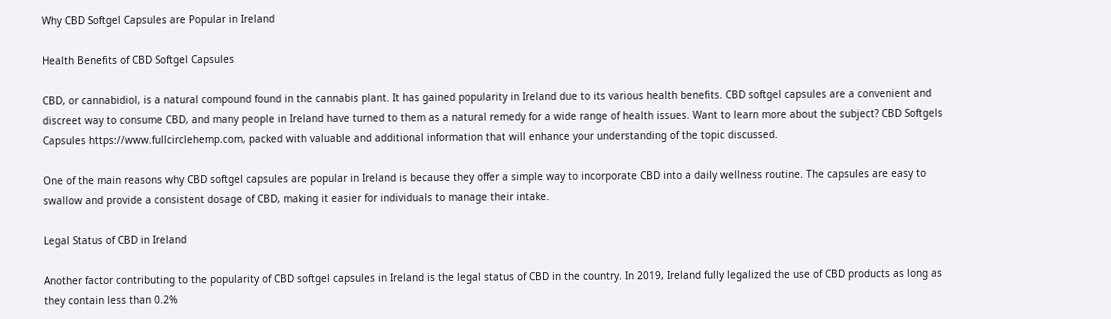Why CBD Softgel Capsules are Popular in Ireland

Health Benefits of CBD Softgel Capsules

CBD, or cannabidiol, is a natural compound found in the cannabis plant. It has gained popularity in Ireland due to its various health benefits. CBD softgel capsules are a convenient and discreet way to consume CBD, and many people in Ireland have turned to them as a natural remedy for a wide range of health issues. Want to learn more about the subject? CBD Softgels Capsules https://www.fullcirclehemp.com, packed with valuable and additional information that will enhance your understanding of the topic discussed.

One of the main reasons why CBD softgel capsules are popular in Ireland is because they offer a simple way to incorporate CBD into a daily wellness routine. The capsules are easy to swallow and provide a consistent dosage of CBD, making it easier for individuals to manage their intake.

Legal Status of CBD in Ireland

Another factor contributing to the popularity of CBD softgel capsules in Ireland is the legal status of CBD in the country. In 2019, Ireland fully legalized the use of CBD products as long as they contain less than 0.2%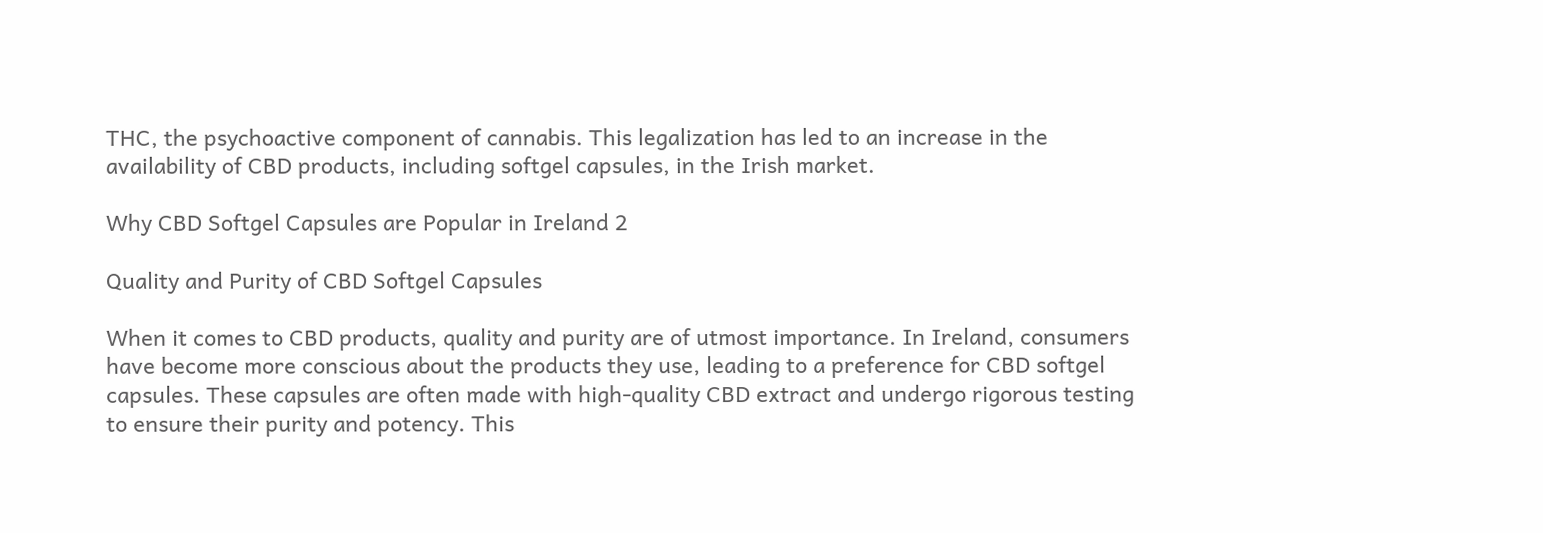THC, the psychoactive component of cannabis. This legalization has led to an increase in the availability of CBD products, including softgel capsules, in the Irish market.

Why CBD Softgel Capsules are Popular in Ireland 2

Quality and Purity of CBD Softgel Capsules

When it comes to CBD products, quality and purity are of utmost importance. In Ireland, consumers have become more conscious about the products they use, leading to a preference for CBD softgel capsules. These capsules are often made with high-quality CBD extract and undergo rigorous testing to ensure their purity and potency. This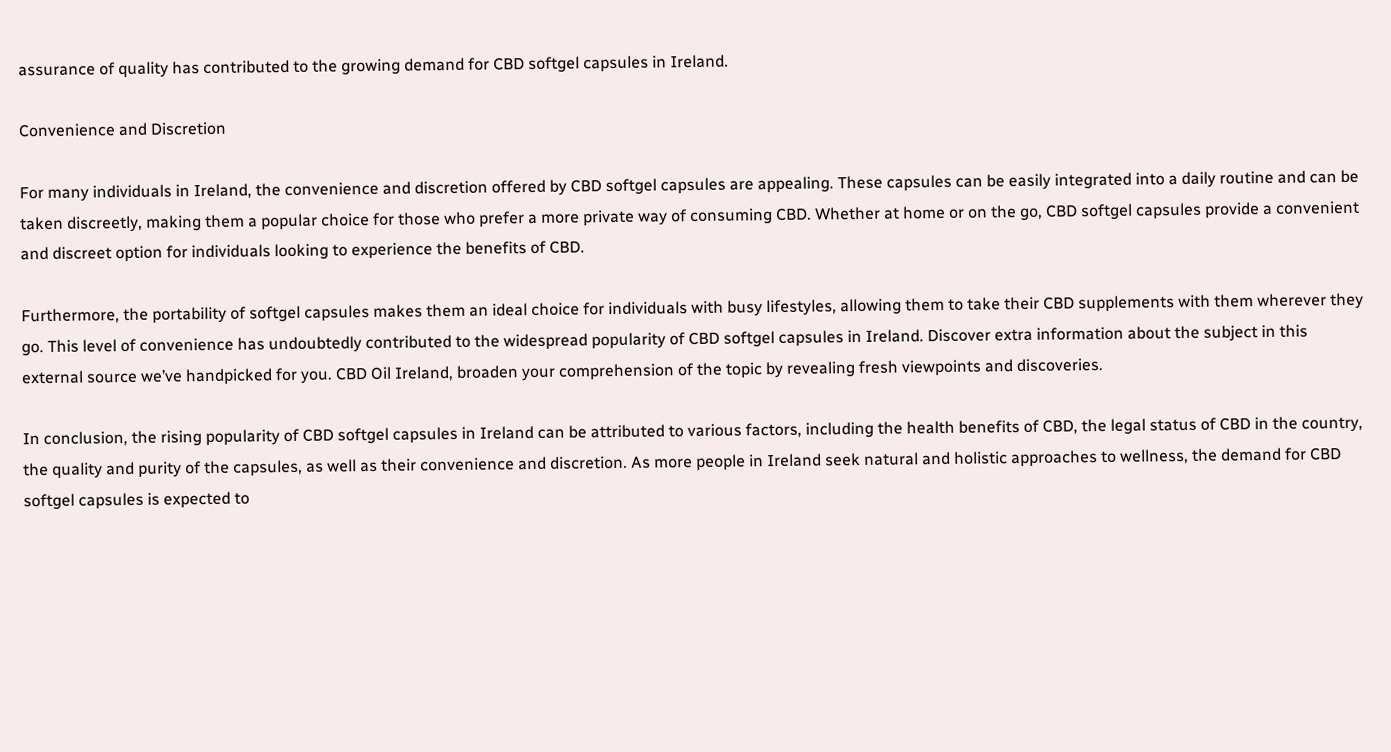assurance of quality has contributed to the growing demand for CBD softgel capsules in Ireland.

Convenience and Discretion

For many individuals in Ireland, the convenience and discretion offered by CBD softgel capsules are appealing. These capsules can be easily integrated into a daily routine and can be taken discreetly, making them a popular choice for those who prefer a more private way of consuming CBD. Whether at home or on the go, CBD softgel capsules provide a convenient and discreet option for individuals looking to experience the benefits of CBD.

Furthermore, the portability of softgel capsules makes them an ideal choice for individuals with busy lifestyles, allowing them to take their CBD supplements with them wherever they go. This level of convenience has undoubtedly contributed to the widespread popularity of CBD softgel capsules in Ireland. Discover extra information about the subject in this external source we’ve handpicked for you. CBD Oil Ireland, broaden your comprehension of the topic by revealing fresh viewpoints and discoveries.

In conclusion, the rising popularity of CBD softgel capsules in Ireland can be attributed to various factors, including the health benefits of CBD, the legal status of CBD in the country, the quality and purity of the capsules, as well as their convenience and discretion. As more people in Ireland seek natural and holistic approaches to wellness, the demand for CBD softgel capsules is expected to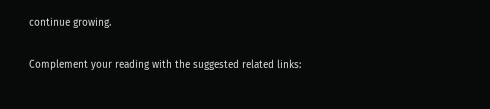continue growing.

Complement your reading with the suggested related links: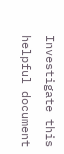Investigate this helpful document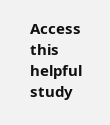Access this helpful study